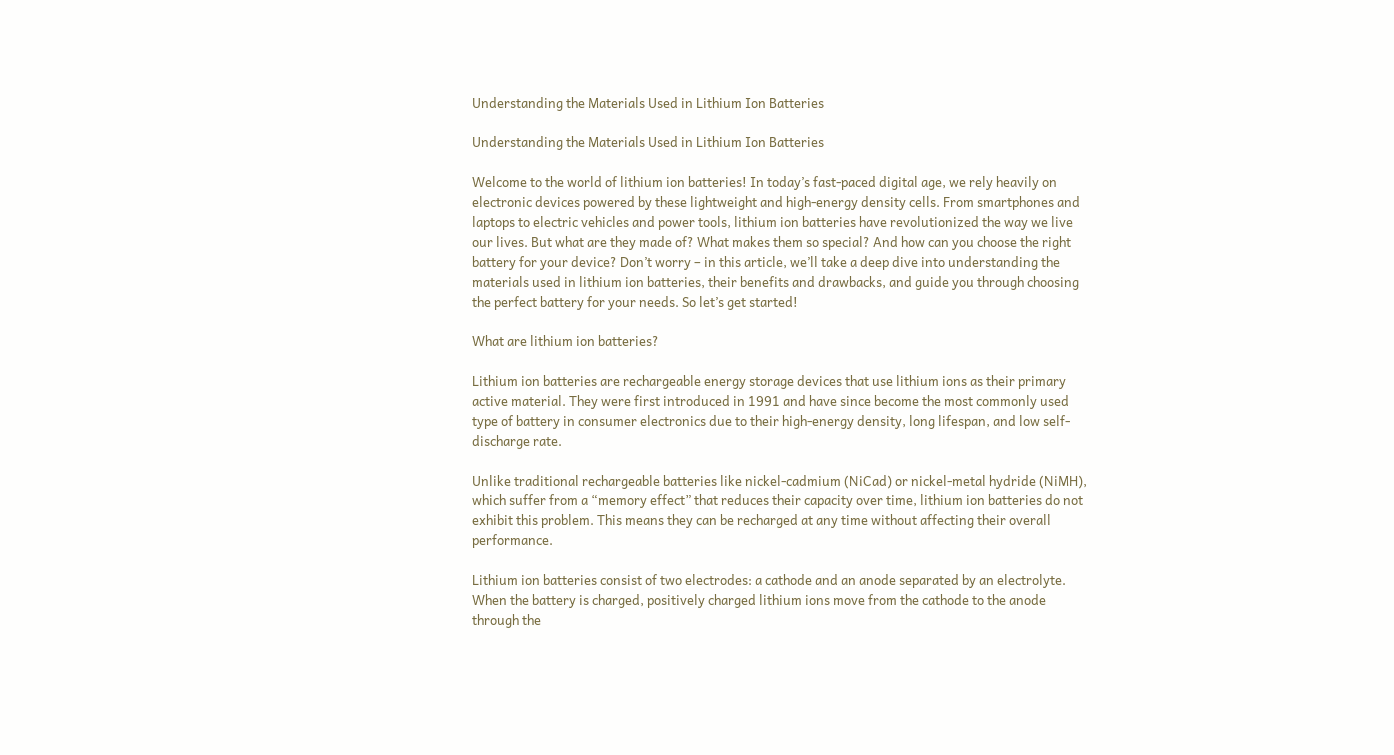Understanding the Materials Used in Lithium Ion Batteries

Understanding the Materials Used in Lithium Ion Batteries

Welcome to the world of lithium ion batteries! In today’s fast-paced digital age, we rely heavily on electronic devices powered by these lightweight and high-energy density cells. From smartphones and laptops to electric vehicles and power tools, lithium ion batteries have revolutionized the way we live our lives. But what are they made of? What makes them so special? And how can you choose the right battery for your device? Don’t worry – in this article, we’ll take a deep dive into understanding the materials used in lithium ion batteries, their benefits and drawbacks, and guide you through choosing the perfect battery for your needs. So let’s get started!

What are lithium ion batteries?

Lithium ion batteries are rechargeable energy storage devices that use lithium ions as their primary active material. They were first introduced in 1991 and have since become the most commonly used type of battery in consumer electronics due to their high-energy density, long lifespan, and low self-discharge rate.

Unlike traditional rechargeable batteries like nickel-cadmium (NiCad) or nickel-metal hydride (NiMH), which suffer from a “memory effect” that reduces their capacity over time, lithium ion batteries do not exhibit this problem. This means they can be recharged at any time without affecting their overall performance.

Lithium ion batteries consist of two electrodes: a cathode and an anode separated by an electrolyte. When the battery is charged, positively charged lithium ions move from the cathode to the anode through the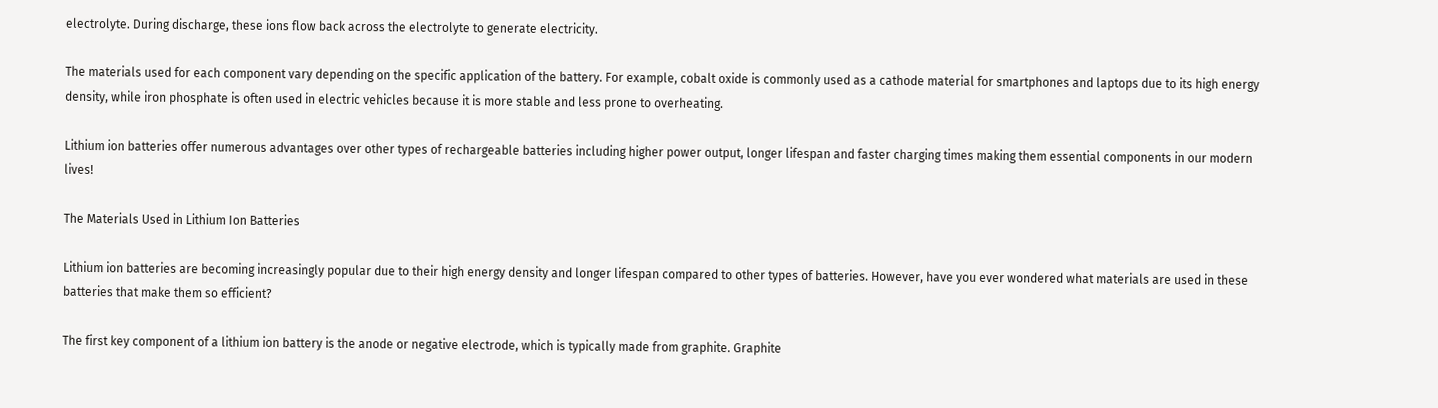electrolyte. During discharge, these ions flow back across the electrolyte to generate electricity.

The materials used for each component vary depending on the specific application of the battery. For example, cobalt oxide is commonly used as a cathode material for smartphones and laptops due to its high energy density, while iron phosphate is often used in electric vehicles because it is more stable and less prone to overheating.

Lithium ion batteries offer numerous advantages over other types of rechargeable batteries including higher power output, longer lifespan and faster charging times making them essential components in our modern lives!

The Materials Used in Lithium Ion Batteries

Lithium ion batteries are becoming increasingly popular due to their high energy density and longer lifespan compared to other types of batteries. However, have you ever wondered what materials are used in these batteries that make them so efficient?

The first key component of a lithium ion battery is the anode or negative electrode, which is typically made from graphite. Graphite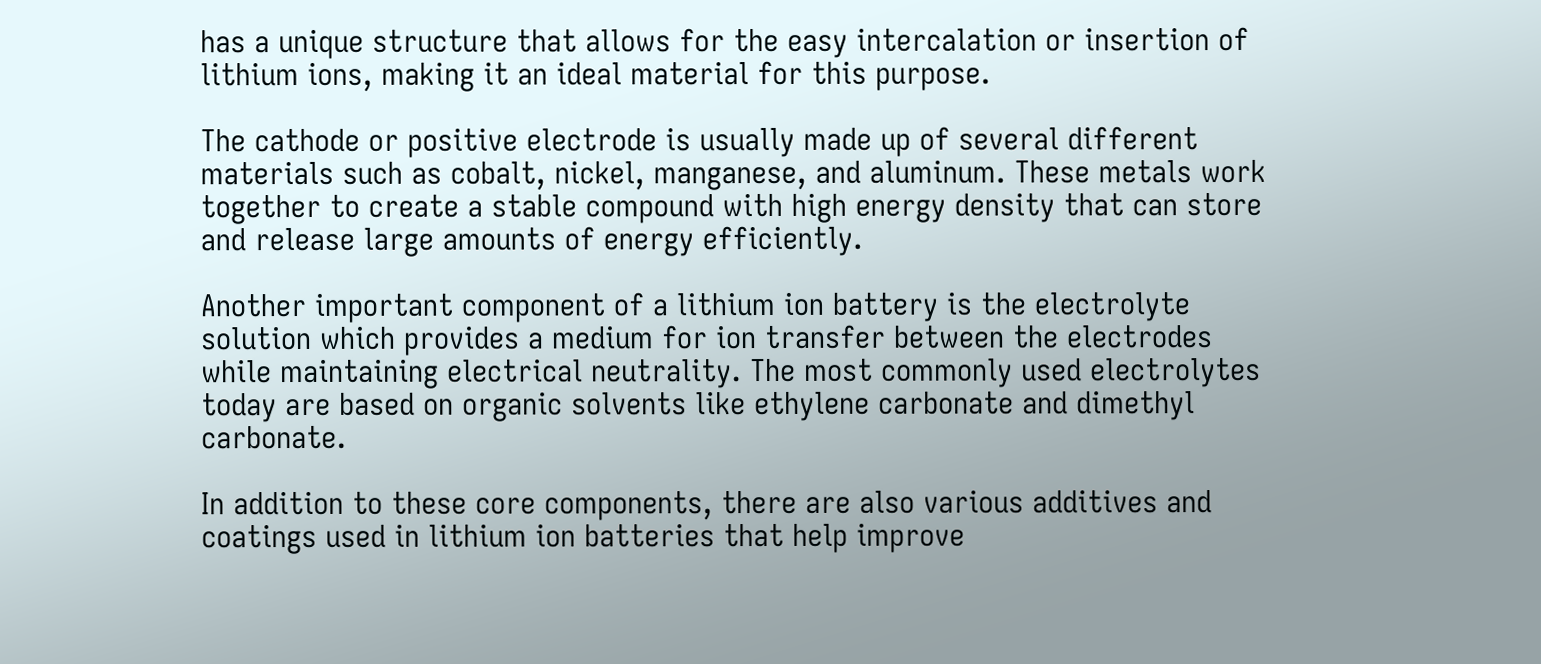has a unique structure that allows for the easy intercalation or insertion of lithium ions, making it an ideal material for this purpose.

The cathode or positive electrode is usually made up of several different materials such as cobalt, nickel, manganese, and aluminum. These metals work together to create a stable compound with high energy density that can store and release large amounts of energy efficiently.

Another important component of a lithium ion battery is the electrolyte solution which provides a medium for ion transfer between the electrodes while maintaining electrical neutrality. The most commonly used electrolytes today are based on organic solvents like ethylene carbonate and dimethyl carbonate.

In addition to these core components, there are also various additives and coatings used in lithium ion batteries that help improve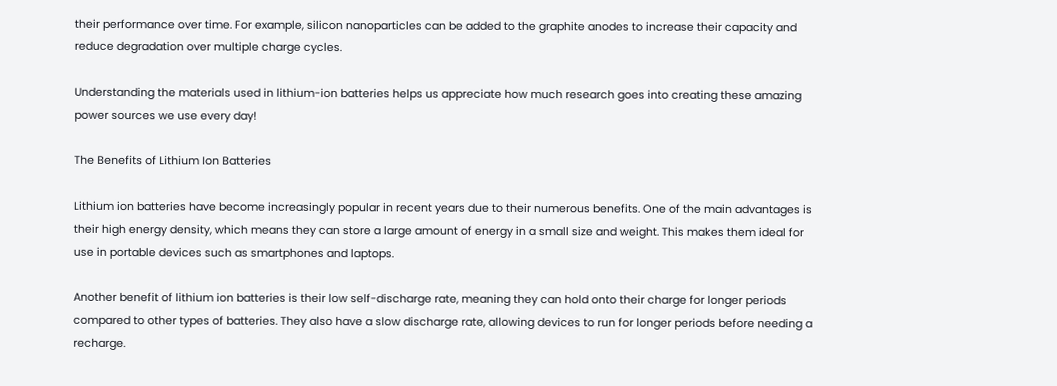their performance over time. For example, silicon nanoparticles can be added to the graphite anodes to increase their capacity and reduce degradation over multiple charge cycles.

Understanding the materials used in lithium-ion batteries helps us appreciate how much research goes into creating these amazing power sources we use every day!

The Benefits of Lithium Ion Batteries

Lithium ion batteries have become increasingly popular in recent years due to their numerous benefits. One of the main advantages is their high energy density, which means they can store a large amount of energy in a small size and weight. This makes them ideal for use in portable devices such as smartphones and laptops.

Another benefit of lithium ion batteries is their low self-discharge rate, meaning they can hold onto their charge for longer periods compared to other types of batteries. They also have a slow discharge rate, allowing devices to run for longer periods before needing a recharge.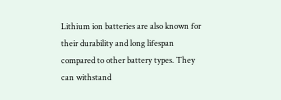Lithium ion batteries are also known for their durability and long lifespan compared to other battery types. They can withstand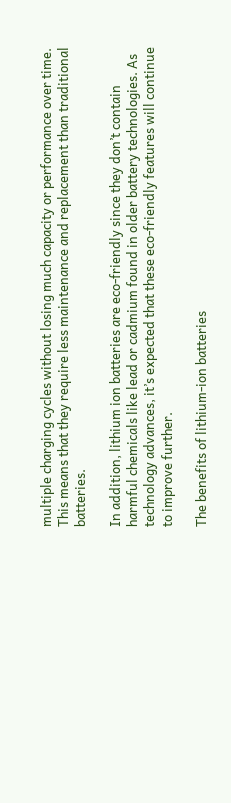multiple charging cycles without losing much capacity or performance over time. This means that they require less maintenance and replacement than traditional batteries.

In addition, lithium ion batteries are eco-friendly since they don’t contain harmful chemicals like lead or cadmium found in older battery technologies. As technology advances, it’s expected that these eco-friendly features will continue to improve further.

The benefits of lithium-ion batteries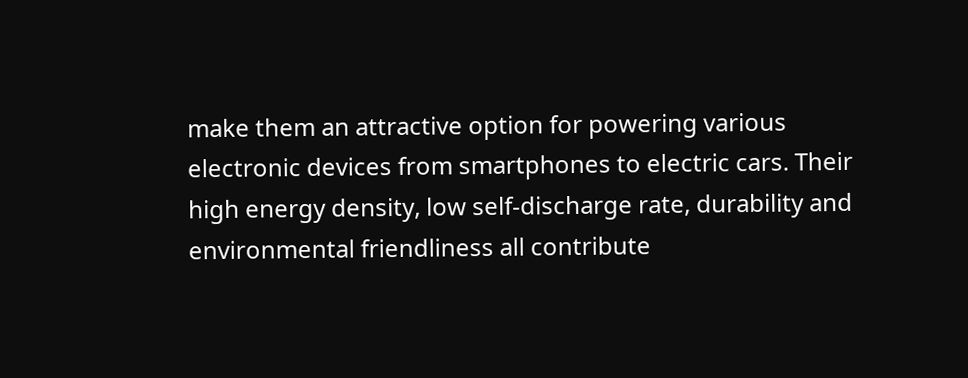make them an attractive option for powering various electronic devices from smartphones to electric cars. Their high energy density, low self-discharge rate, durability and environmental friendliness all contribute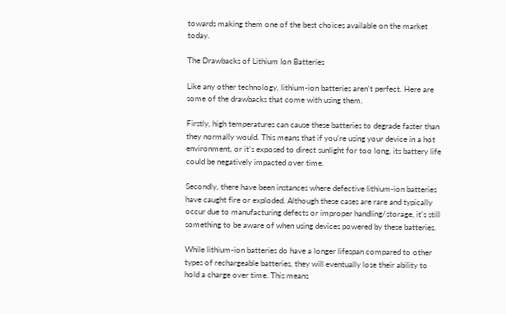towards making them one of the best choices available on the market today.

The Drawbacks of Lithium Ion Batteries

Like any other technology, lithium-ion batteries aren’t perfect. Here are some of the drawbacks that come with using them.

Firstly, high temperatures can cause these batteries to degrade faster than they normally would. This means that if you’re using your device in a hot environment, or it’s exposed to direct sunlight for too long, its battery life could be negatively impacted over time.

Secondly, there have been instances where defective lithium-ion batteries have caught fire or exploded. Although these cases are rare and typically occur due to manufacturing defects or improper handling/storage, it’s still something to be aware of when using devices powered by these batteries.

While lithium-ion batteries do have a longer lifespan compared to other types of rechargeable batteries, they will eventually lose their ability to hold a charge over time. This means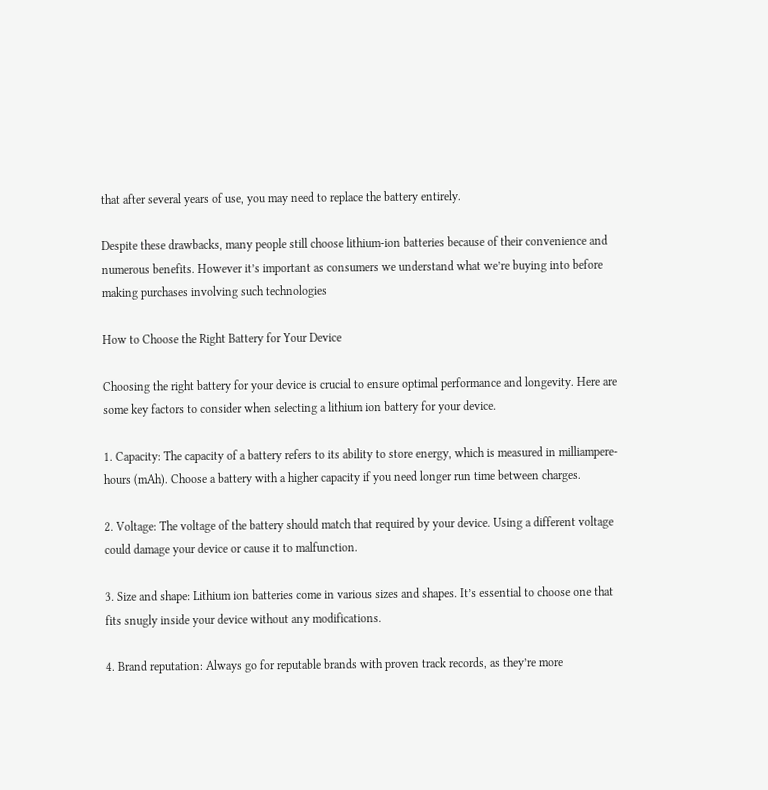that after several years of use, you may need to replace the battery entirely.

Despite these drawbacks, many people still choose lithium-ion batteries because of their convenience and numerous benefits. However it’s important as consumers we understand what we’re buying into before making purchases involving such technologies

How to Choose the Right Battery for Your Device

Choosing the right battery for your device is crucial to ensure optimal performance and longevity. Here are some key factors to consider when selecting a lithium ion battery for your device.

1. Capacity: The capacity of a battery refers to its ability to store energy, which is measured in milliampere-hours (mAh). Choose a battery with a higher capacity if you need longer run time between charges.

2. Voltage: The voltage of the battery should match that required by your device. Using a different voltage could damage your device or cause it to malfunction.

3. Size and shape: Lithium ion batteries come in various sizes and shapes. It’s essential to choose one that fits snugly inside your device without any modifications.

4. Brand reputation: Always go for reputable brands with proven track records, as they’re more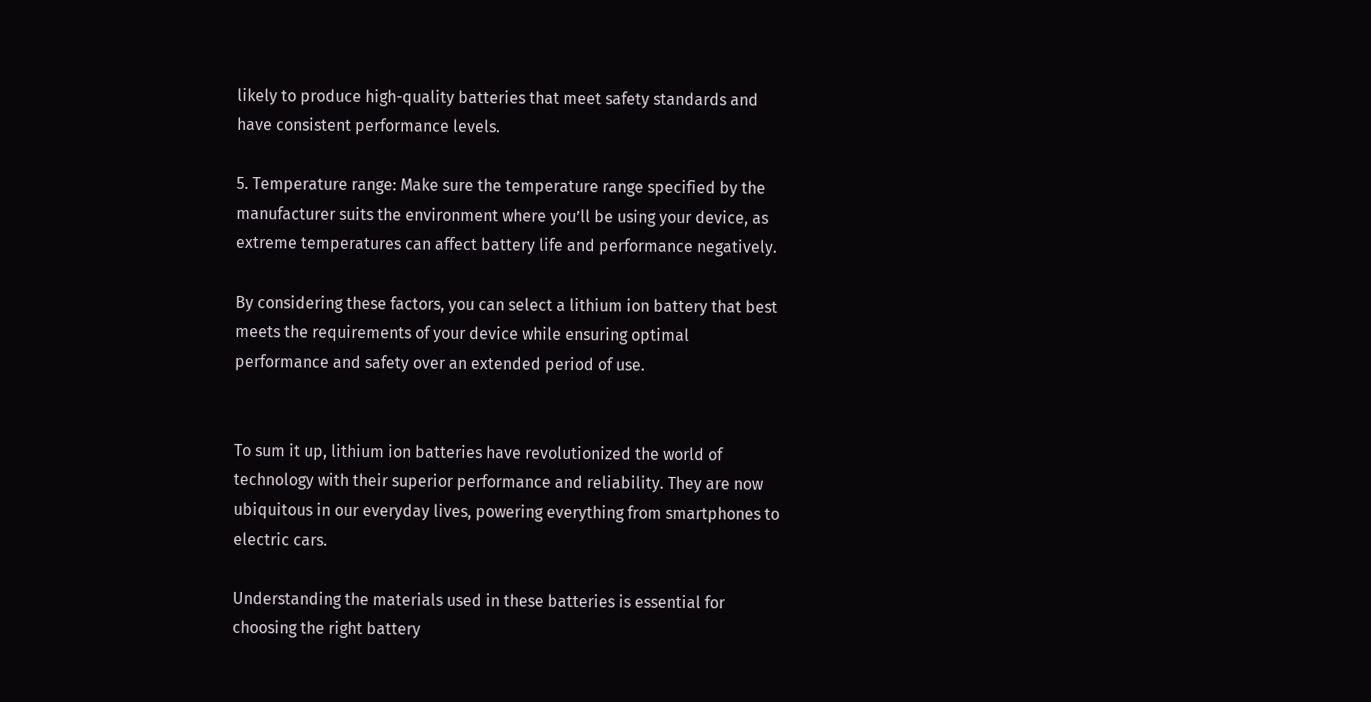likely to produce high-quality batteries that meet safety standards and have consistent performance levels.

5. Temperature range: Make sure the temperature range specified by the manufacturer suits the environment where you’ll be using your device, as extreme temperatures can affect battery life and performance negatively.

By considering these factors, you can select a lithium ion battery that best meets the requirements of your device while ensuring optimal performance and safety over an extended period of use.


To sum it up, lithium ion batteries have revolutionized the world of technology with their superior performance and reliability. They are now ubiquitous in our everyday lives, powering everything from smartphones to electric cars.

Understanding the materials used in these batteries is essential for choosing the right battery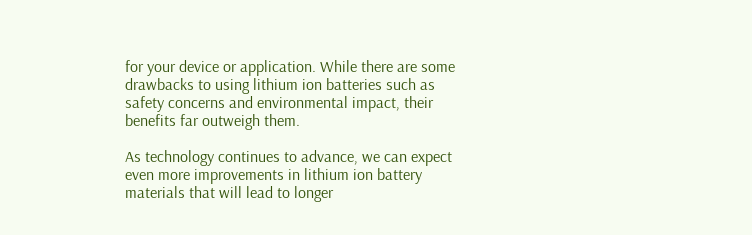for your device or application. While there are some drawbacks to using lithium ion batteries such as safety concerns and environmental impact, their benefits far outweigh them.

As technology continues to advance, we can expect even more improvements in lithium ion battery materials that will lead to longer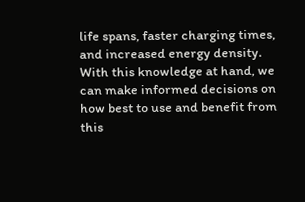life spans, faster charging times, and increased energy density. With this knowledge at hand, we can make informed decisions on how best to use and benefit from this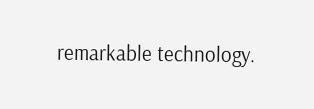remarkable technology.